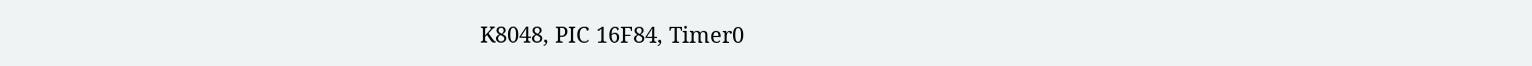K8048, PIC 16F84, Timer0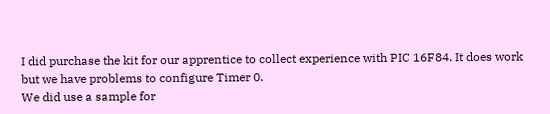I did purchase the kit for our apprentice to collect experience with PIC 16F84. It does work but we have problems to configure Timer 0.
We did use a sample for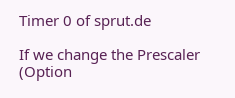Timer 0 of sprut.de

If we change the Prescaler (Option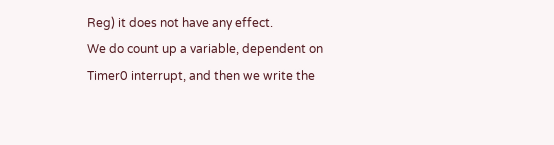Reg) it does not have any effect.
We do count up a variable, dependent on Timer0 interrupt, and then we write the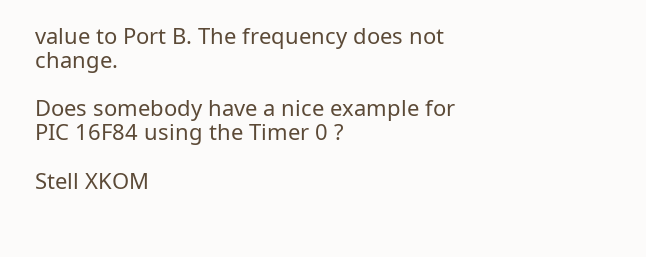value to Port B. The frequency does not change.

Does somebody have a nice example for PIC 16F84 using the Timer 0 ?

Stell XKOM